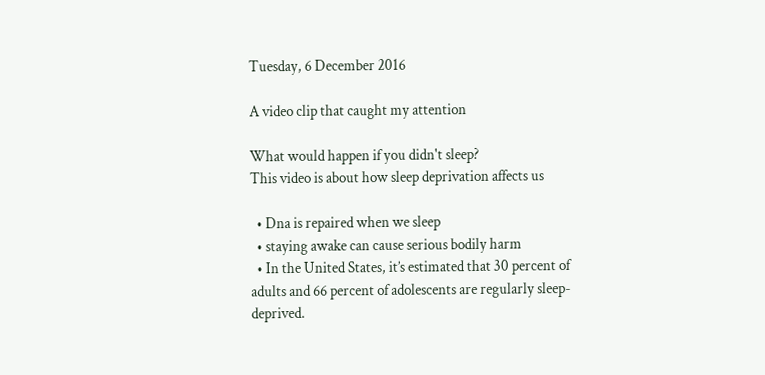Tuesday, 6 December 2016

A video clip that caught my attention

What would happen if you didn't sleep?
This video is about how sleep deprivation affects us

  • Dna is repaired when we sleep
  • staying awake can cause serious bodily harm
  • In the United States, it’s estimated that 30 percent of adults and 66 percent of adolescents are regularly sleep-deprived.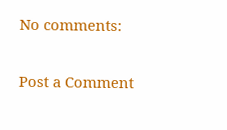No comments:

Post a Comment